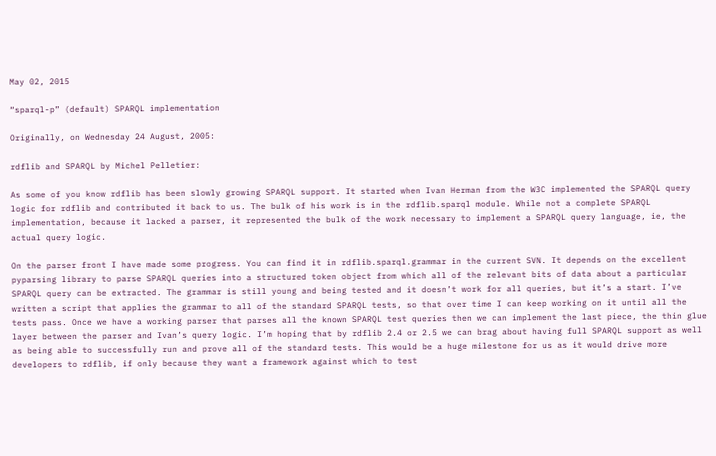May 02, 2015

“sparql-p” (default) SPARQL implementation

Originally, on Wednesday 24 August, 2005:

rdflib and SPARQL by Michel Pelletier:

As some of you know rdflib has been slowly growing SPARQL support. It started when Ivan Herman from the W3C implemented the SPARQL query logic for rdflib and contributed it back to us. The bulk of his work is in the rdflib.sparql module. While not a complete SPARQL implementation, because it lacked a parser, it represented the bulk of the work necessary to implement a SPARQL query language, ie, the actual query logic.

On the parser front I have made some progress. You can find it in rdflib.sparql.grammar in the current SVN. It depends on the excellent pyparsing library to parse SPARQL queries into a structured token object from which all of the relevant bits of data about a particular SPARQL query can be extracted. The grammar is still young and being tested and it doesn’t work for all queries, but it’s a start. I’ve written a script that applies the grammar to all of the standard SPARQL tests, so that over time I can keep working on it until all the tests pass. Once we have a working parser that parses all the known SPARQL test queries then we can implement the last piece, the thin glue layer between the parser and Ivan’s query logic. I’m hoping that by rdflib 2.4 or 2.5 we can brag about having full SPARQL support as well as being able to successfully run and prove all of the standard tests. This would be a huge milestone for us as it would drive more developers to rdflib, if only because they want a framework against which to test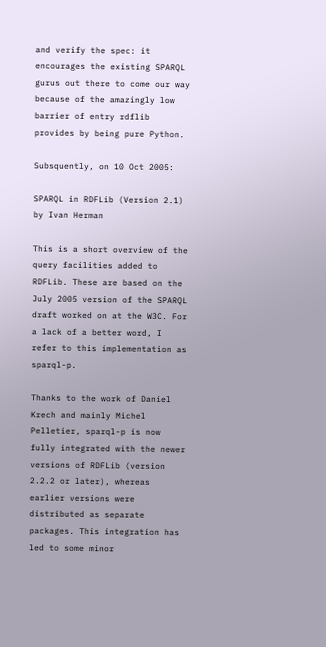and verify the spec: it encourages the existing SPARQL gurus out there to come our way because of the amazingly low barrier of entry rdflib provides by being pure Python.

Subsquently, on 10 Oct 2005:

SPARQL in RDFLib (Version 2.1) by Ivan Herman

This is a short overview of the query facilities added to RDFLib. These are based on the July 2005 version of the SPARQL draft worked on at the W3C. For a lack of a better word, I refer to this implementation as sparql-p.

Thanks to the work of Daniel Krech and mainly Michel Pelletier, sparql-p is now fully integrated with the newer versions of RDFLib (version 2.2.2 or later), whereas earlier versions were distributed as separate packages. This integration has led to some minor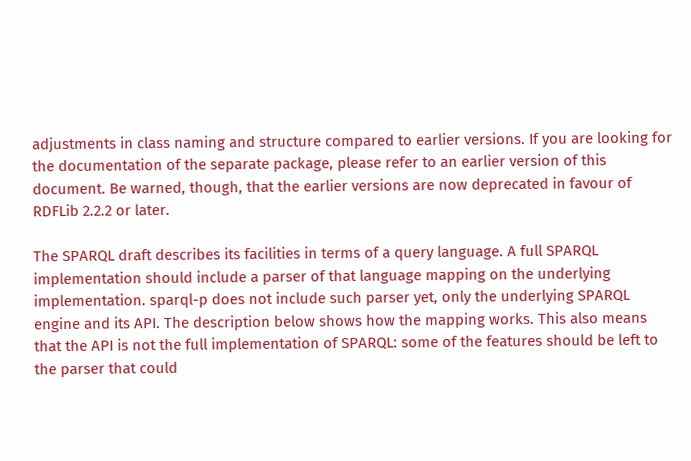adjustments in class naming and structure compared to earlier versions. If you are looking for the documentation of the separate package, please refer to an earlier version of this document. Be warned, though, that the earlier versions are now deprecated in favour of RDFLib 2.2.2 or later.

The SPARQL draft describes its facilities in terms of a query language. A full SPARQL implementation should include a parser of that language mapping on the underlying implementation. sparql-p does not include such parser yet, only the underlying SPARQL engine and its API. The description below shows how the mapping works. This also means that the API is not the full implementation of SPARQL: some of the features should be left to the parser that could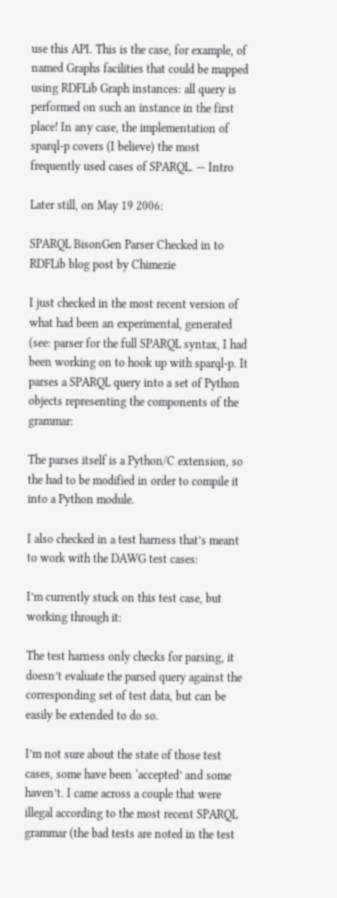use this API. This is the case, for example, of named Graphs facilities that could be mapped using RDFLib Graph instances: all query is performed on such an instance in the first place! In any case, the implementation of sparql-p covers (I believe) the most frequently used cases of SPARQL. — Intro

Later still, on May 19 2006:

SPARQL BisonGen Parser Checked in to RDFLib blog post by Chimezie

I just checked in the most recent version of what had been an experimental, generated (see: parser for the full SPARQL syntax, I had been working on to hook up with sparql-p. It parses a SPARQL query into a set of Python objects representing the components of the grammar:

The parses itself is a Python/C extension, so the had to be modified in order to compile it into a Python module.

I also checked in a test harness that’s meant to work with the DAWG test cases:

I’m currently stuck on this test case, but working through it:

The test harness only checks for parsing, it doesn’t evaluate the parsed query against the corresponding set of test data, but can be easily be extended to do so.

I’m not sure about the state of those test cases, some have been ‘accepted’ and some haven’t. I came across a couple that were illegal according to the most recent SPARQL grammar (the bad tests are noted in the test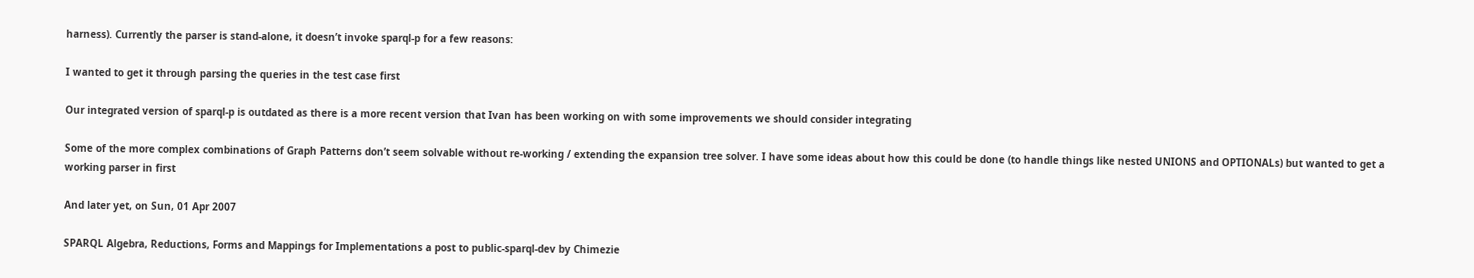harness). Currently the parser is stand-alone, it doesn’t invoke sparql-p for a few reasons:

I wanted to get it through parsing the queries in the test case first

Our integrated version of sparql-p is outdated as there is a more recent version that Ivan has been working on with some improvements we should consider integrating

Some of the more complex combinations of Graph Patterns don’t seem solvable without re-working / extending the expansion tree solver. I have some ideas about how this could be done (to handle things like nested UNIONS and OPTIONALs) but wanted to get a working parser in first

And later yet, on Sun, 01 Apr 2007

SPARQL Algebra, Reductions, Forms and Mappings for Implementations a post to public-sparql-dev by Chimezie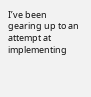I’ve been gearing up to an attempt at implementing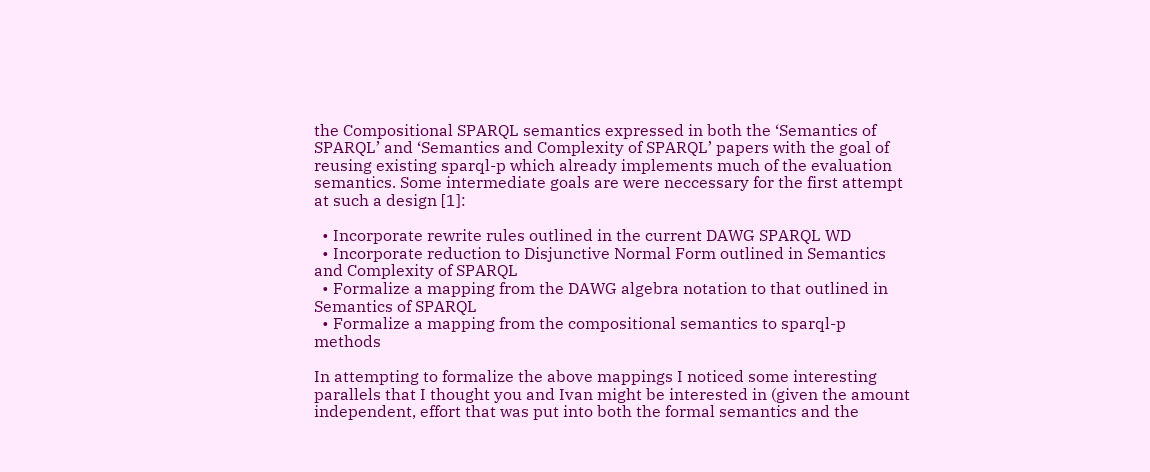the Compositional SPARQL semantics expressed in both the ‘Semantics of SPARQL’ and ‘Semantics and Complexity of SPARQL’ papers with the goal of reusing existing sparql-p which already implements much of the evaluation semantics. Some intermediate goals are were neccessary for the first attempt at such a design [1]:

  • Incorporate rewrite rules outlined in the current DAWG SPARQL WD
  • Incorporate reduction to Disjunctive Normal Form outlined in Semantics and Complexity of SPARQL
  • Formalize a mapping from the DAWG algebra notation to that outlined in Semantics of SPARQL
  • Formalize a mapping from the compositional semantics to sparql-p methods

In attempting to formalize the above mappings I noticed some interesting parallels that I thought you and Ivan might be interested in (given the amount independent, effort that was put into both the formal semantics and the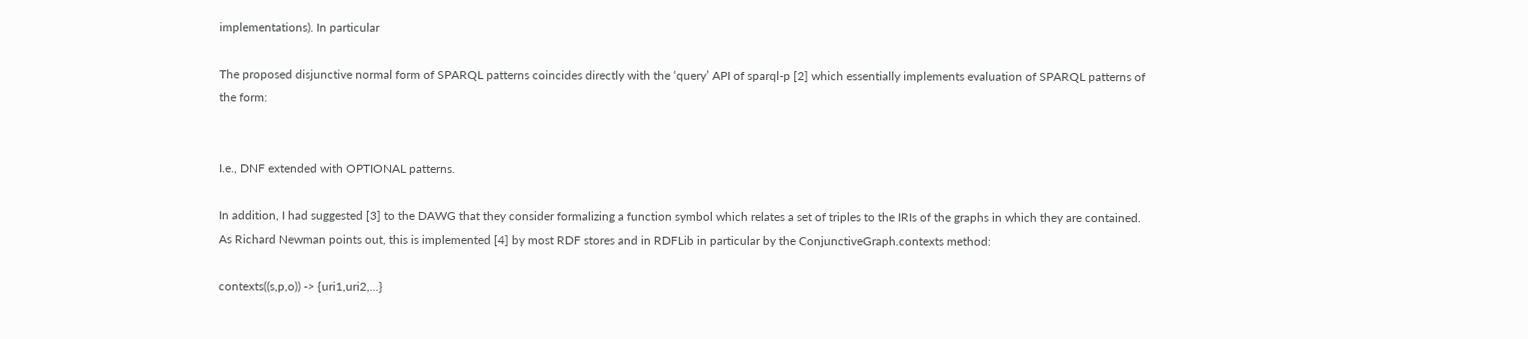implementations). In particular

The proposed disjunctive normal form of SPARQL patterns coincides directly with the ‘query’ API of sparql-p [2] which essentially implements evaluation of SPARQL patterns of the form:


I.e., DNF extended with OPTIONAL patterns.

In addition, I had suggested [3] to the DAWG that they consider formalizing a function symbol which relates a set of triples to the IRIs of the graphs in which they are contained. As Richard Newman points out, this is implemented [4] by most RDF stores and in RDFLib in particular by the ConjunctiveGraph.contexts method:

contexts((s,p,o)) -> {uri1,uri2,...}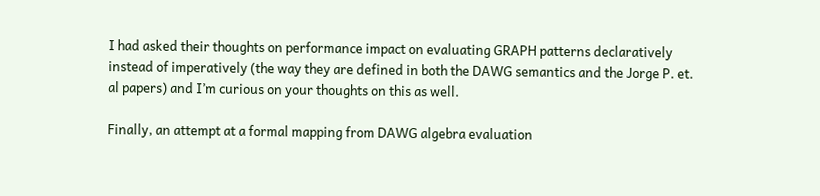I had asked their thoughts on performance impact on evaluating GRAPH patterns declaratively instead of imperatively (the way they are defined in both the DAWG semantics and the Jorge P. et. al papers) and I’m curious on your thoughts on this as well.

Finally, an attempt at a formal mapping from DAWG algebra evaluation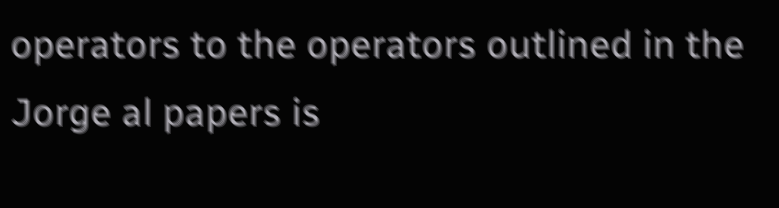operators to the operators outlined in the Jorge al papers is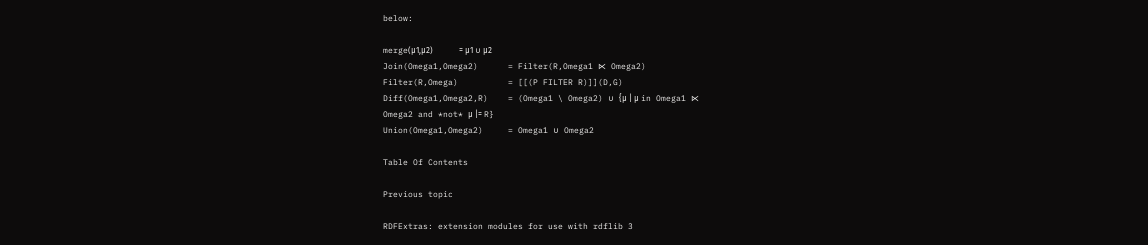below:

merge(μ1,μ2)             = μ1 ∪ μ2
Join(Omega1,Omega2)      = Filter(R,Omega1 ⋉ Omega2)
Filter(R,Omega)          = [[(P FILTER R)]](D,G)
Diff(Omega1,Omega2,R)    = (Omega1 \ Omega2) ∪ {μ | μ in Omega1 ⋉
Omega2 and *not* μ |= R}
Union(Omega1,Omega2)     = Omega1 ∪ Omega2

Table Of Contents

Previous topic

RDFExtras: extension modules for use with rdflib 3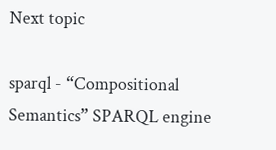Next topic

sparql - “Compositional Semantics” SPARQL engine